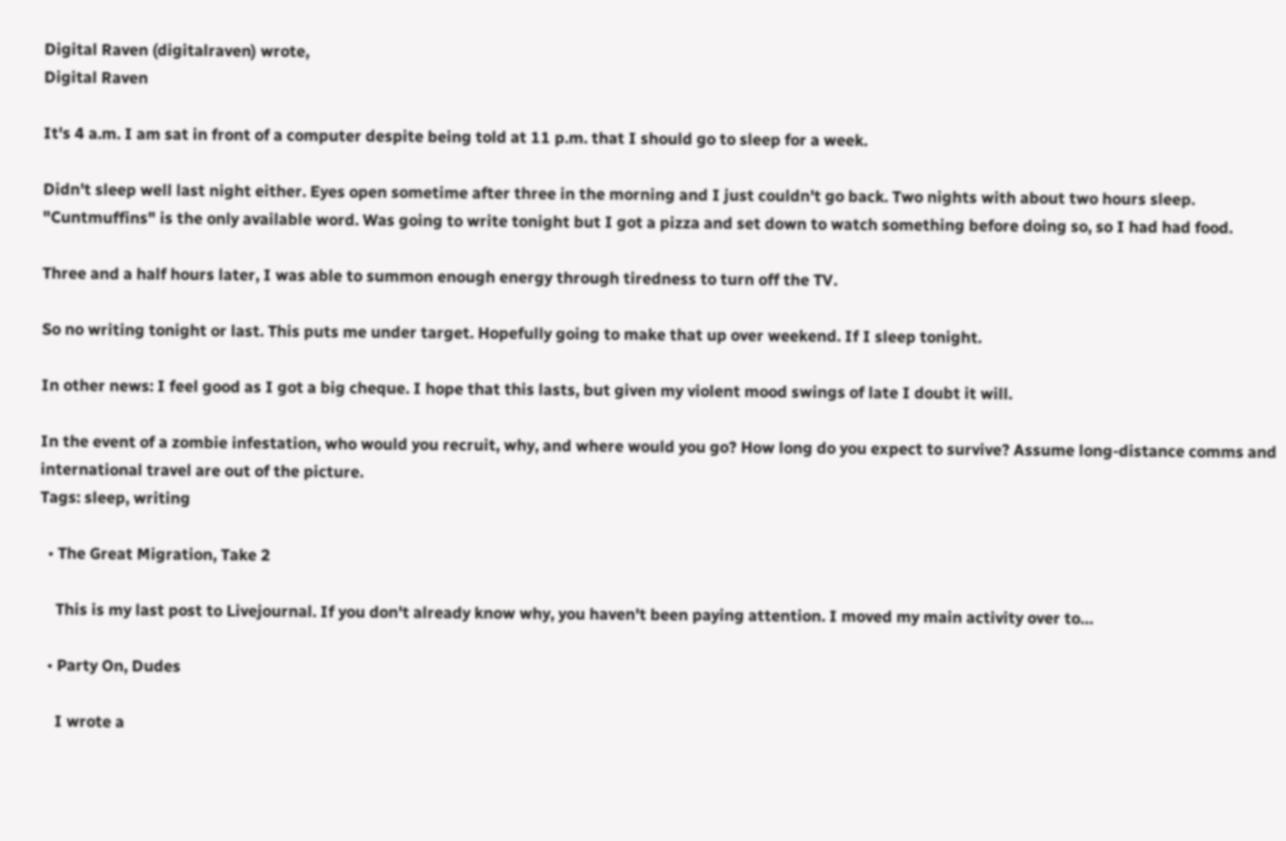Digital Raven (digitalraven) wrote,
Digital Raven

It's 4 a.m. I am sat in front of a computer despite being told at 11 p.m. that I should go to sleep for a week.

Didn't sleep well last night either. Eyes open sometime after three in the morning and I just couldn't go back. Two nights with about two hours sleep. "Cuntmuffins" is the only available word. Was going to write tonight but I got a pizza and set down to watch something before doing so, so I had had food.

Three and a half hours later, I was able to summon enough energy through tiredness to turn off the TV.

So no writing tonight or last. This puts me under target. Hopefully going to make that up over weekend. If I sleep tonight.

In other news: I feel good as I got a big cheque. I hope that this lasts, but given my violent mood swings of late I doubt it will.

In the event of a zombie infestation, who would you recruit, why, and where would you go? How long do you expect to survive? Assume long-distance comms and international travel are out of the picture.
Tags: sleep, writing

  • The Great Migration, Take 2

    This is my last post to Livejournal. If you don't already know why, you haven't been paying attention. I moved my main activity over to…

  • Party On, Dudes

    I wrote a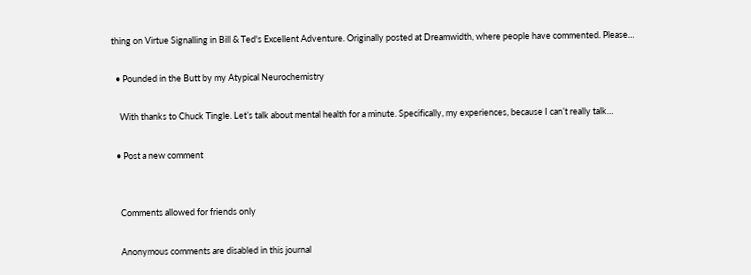thing on Virtue Signalling in Bill & Ted's Excellent Adventure. Originally posted at Dreamwidth, where people have commented. Please…

  • Pounded in the Butt by my Atypical Neurochemistry

    With thanks to Chuck Tingle. Let’s talk about mental health for a minute. Specifically, my experiences, because I can’t really talk…

  • Post a new comment


    Comments allowed for friends only

    Anonymous comments are disabled in this journal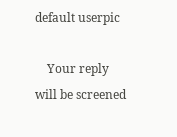default userpic

    Your reply will be screened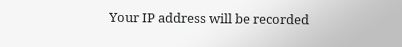Your IP address will be recorded